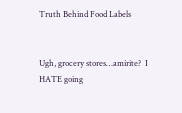Truth Behind Food Labels


Ugh, grocery stores…amirite?  I HATE going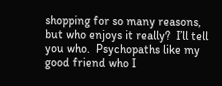shopping for so many reasons, but who enjoys it really?  I’ll tell you who.  Psychopaths like my good friend who I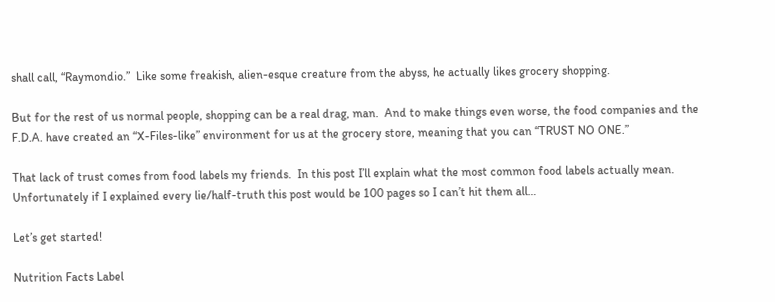shall call, “Raymondio.”  Like some freakish, alien-esque creature from the abyss, he actually likes grocery shopping.

But for the rest of us normal people, shopping can be a real drag, man.  And to make things even worse, the food companies and the F.D.A. have created an “X-Files-like” environment for us at the grocery store, meaning that you can “TRUST NO ONE.”

That lack of trust comes from food labels my friends.  In this post I’ll explain what the most common food labels actually mean. Unfortunately if I explained every lie/half-truth this post would be 100 pages so I can’t hit them all…

Let’s get started!

Nutrition Facts Label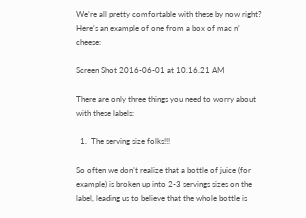We’re all pretty comfortable with these by now right?  Here’s an example of one from a box of mac n’ cheese:

Screen Shot 2016-06-01 at 10.16.21 AM

There are only three things you need to worry about with these labels:

  1.  The serving size folks!!!

So often we don’t realize that a bottle of juice (for example) is broken up into 2-3 servings sizes on the label, leading us to believe that the whole bottle is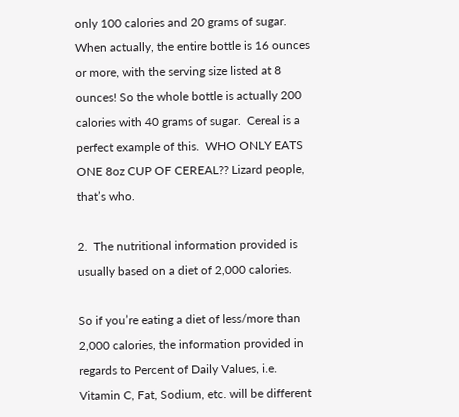only 100 calories and 20 grams of sugar.  When actually, the entire bottle is 16 ounces or more, with the serving size listed at 8 ounces! So the whole bottle is actually 200 calories with 40 grams of sugar.  Cereal is a perfect example of this.  WHO ONLY EATS ONE 8oz CUP OF CEREAL?? Lizard people, that’s who.

2.  The nutritional information provided is usually based on a diet of 2,000 calories.

So if you’re eating a diet of less/more than 2,000 calories, the information provided in regards to Percent of Daily Values, i.e. Vitamin C, Fat, Sodium, etc. will be different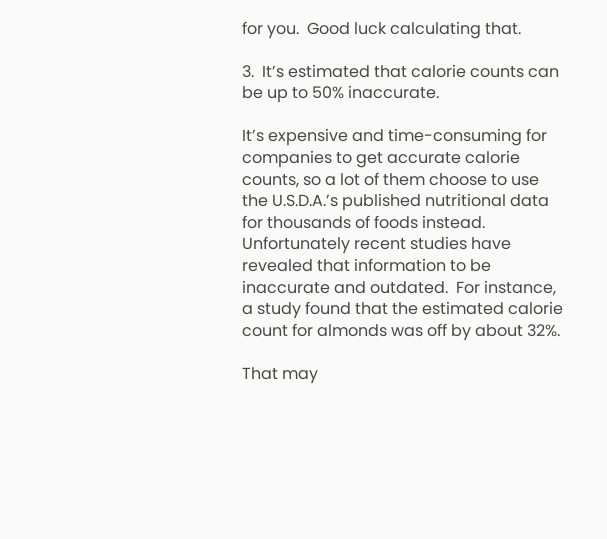for you.  Good luck calculating that.

3.  It’s estimated that calorie counts can be up to 50% inaccurate.

It’s expensive and time-consuming for companies to get accurate calorie counts, so a lot of them choose to use the U.S.D.A.’s published nutritional data for thousands of foods instead. Unfortunately recent studies have revealed that information to be inaccurate and outdated.  For instance, a study found that the estimated calorie count for almonds was off by about 32%.

That may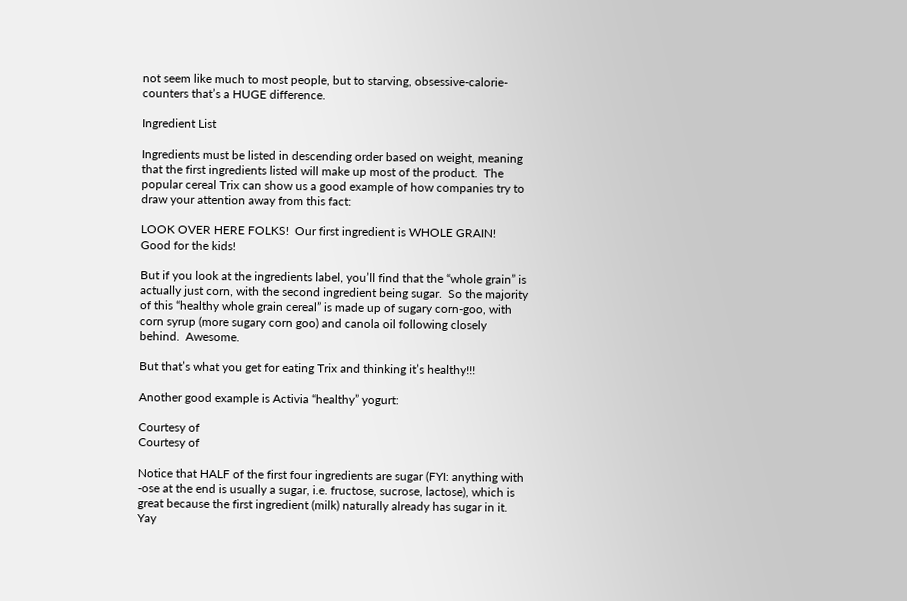not seem like much to most people, but to starving, obsessive-calorie-counters that’s a HUGE difference.

Ingredient List

Ingredients must be listed in descending order based on weight, meaning that the first ingredients listed will make up most of the product.  The popular cereal Trix can show us a good example of how companies try to draw your attention away from this fact:

LOOK OVER HERE FOLKS!  Our first ingredient is WHOLE GRAIN!  Good for the kids!

But if you look at the ingredients label, you’ll find that the “whole grain” is actually just corn, with the second ingredient being sugar.  So the majority of this “healthy whole grain cereal” is made up of sugary corn-goo, with corn syrup (more sugary corn goo) and canola oil following closely behind.  Awesome.

But that’s what you get for eating Trix and thinking it’s healthy!!!

Another good example is Activia “healthy” yogurt:

Courtesy of
Courtesy of

Notice that HALF of the first four ingredients are sugar (FYI: anything with -ose at the end is usually a sugar, i.e. fructose, sucrose, lactose), which is great because the first ingredient (milk) naturally already has sugar in it.  Yay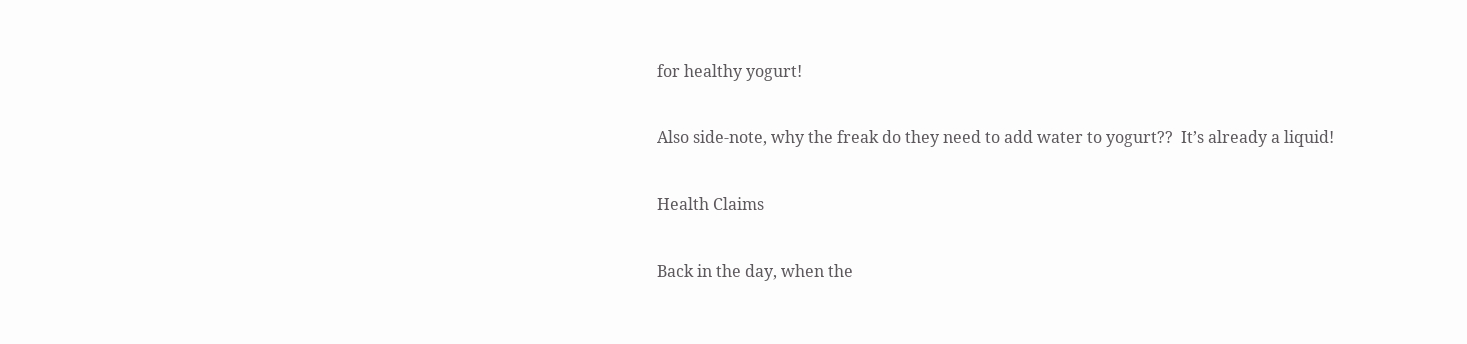for healthy yogurt!

Also side-note, why the freak do they need to add water to yogurt??  It’s already a liquid!

Health Claims

Back in the day, when the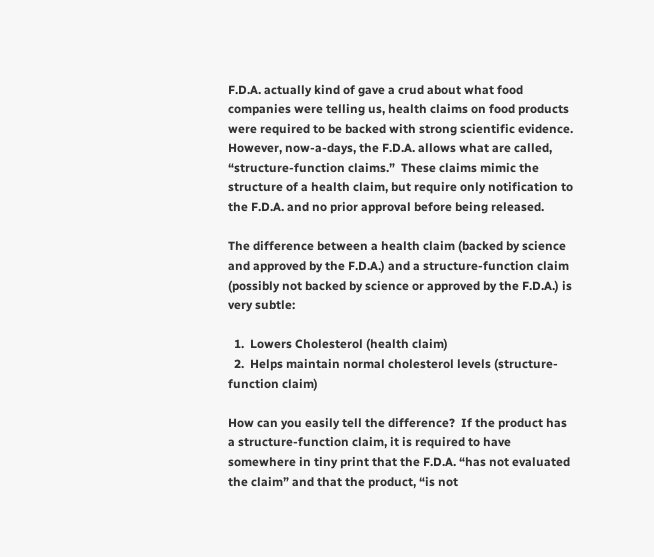F.D.A. actually kind of gave a crud about what food companies were telling us, health claims on food products were required to be backed with strong scientific evidence.  However, now-a-days, the F.D.A. allows what are called, “structure-function claims.”  These claims mimic the structure of a health claim, but require only notification to the F.D.A. and no prior approval before being released.

The difference between a health claim (backed by science and approved by the F.D.A.) and a structure-function claim (possibly not backed by science or approved by the F.D.A.) is very subtle:

  1.  Lowers Cholesterol (health claim)
  2.  Helps maintain normal cholesterol levels (structure-function claim)

How can you easily tell the difference?  If the product has a structure-function claim, it is required to have somewhere in tiny print that the F.D.A. “has not evaluated the claim” and that the product, “is not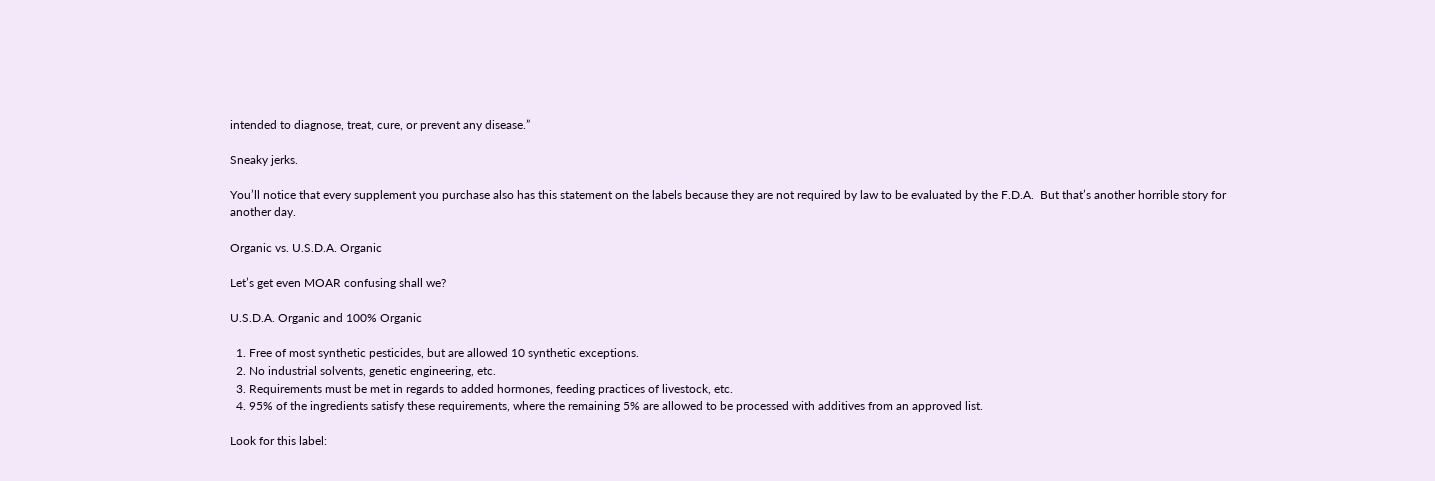intended to diagnose, treat, cure, or prevent any disease.”

Sneaky jerks.

You’ll notice that every supplement you purchase also has this statement on the labels because they are not required by law to be evaluated by the F.D.A.  But that’s another horrible story for another day.

Organic vs. U.S.D.A. Organic

Let’s get even MOAR confusing shall we?

U.S.D.A. Organic and 100% Organic

  1. Free of most synthetic pesticides, but are allowed 10 synthetic exceptions.
  2. No industrial solvents, genetic engineering, etc.
  3. Requirements must be met in regards to added hormones, feeding practices of livestock, etc.
  4. 95% of the ingredients satisfy these requirements, where the remaining 5% are allowed to be processed with additives from an approved list.

Look for this label: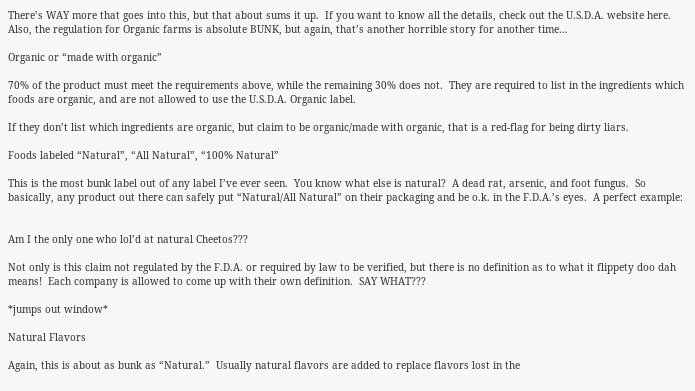There’s WAY more that goes into this, but that about sums it up.  If you want to know all the details, check out the U.S.D.A. website here.  Also, the regulation for Organic farms is absolute BUNK, but again, that’s another horrible story for another time…

Organic or “made with organic”

70% of the product must meet the requirements above, while the remaining 30% does not.  They are required to list in the ingredients which foods are organic, and are not allowed to use the U.S.D.A. Organic label.

If they don’t list which ingredients are organic, but claim to be organic/made with organic, that is a red-flag for being dirty liars.

Foods labeled “Natural”, “All Natural”, “100% Natural”

This is the most bunk label out of any label I’ve ever seen.  You know what else is natural?  A dead rat, arsenic, and foot fungus.  So basically, any product out there can safely put “Natural/All Natural” on their packaging and be o.k. in the F.D.A.’s eyes.  A perfect example:


Am I the only one who lol’d at natural Cheetos???

Not only is this claim not regulated by the F.D.A. or required by law to be verified, but there is no definition as to what it flippety doo dah means!  Each company is allowed to come up with their own definition.  SAY WHAT???

*jumps out window*

Natural Flavors

Again, this is about as bunk as “Natural.”  Usually natural flavors are added to replace flavors lost in the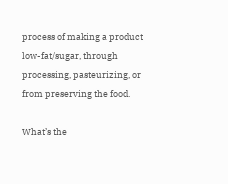process of making a product low-fat/sugar, through processing, pasteurizing, or from preserving the food.

What’s the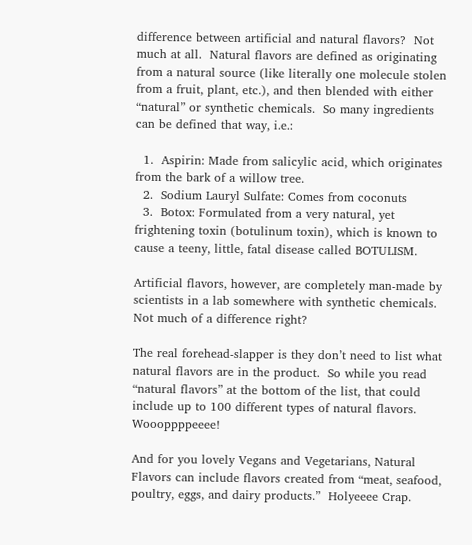difference between artificial and natural flavors?  Not much at all.  Natural flavors are defined as originating from a natural source (like literally one molecule stolen from a fruit, plant, etc.), and then blended with either “natural” or synthetic chemicals.  So many ingredients can be defined that way, i.e.:

  1.  Aspirin: Made from salicylic acid, which originates from the bark of a willow tree.
  2.  Sodium Lauryl Sulfate: Comes from coconuts
  3.  Botox: Formulated from a very natural, yet frightening toxin (botulinum toxin), which is known to cause a teeny, little, fatal disease called BOTULISM.

Artificial flavors, however, are completely man-made by scientists in a lab somewhere with synthetic chemicals.  Not much of a difference right?

The real forehead-slapper is they don’t need to list what natural flavors are in the product.  So while you read “natural flavors” at the bottom of the list, that could include up to 100 different types of natural flavors.  Woooppppeeee!

And for you lovely Vegans and Vegetarians, Natural Flavors can include flavors created from “meat, seafood, poultry, eggs, and dairy products.”  Holyeeee Crap.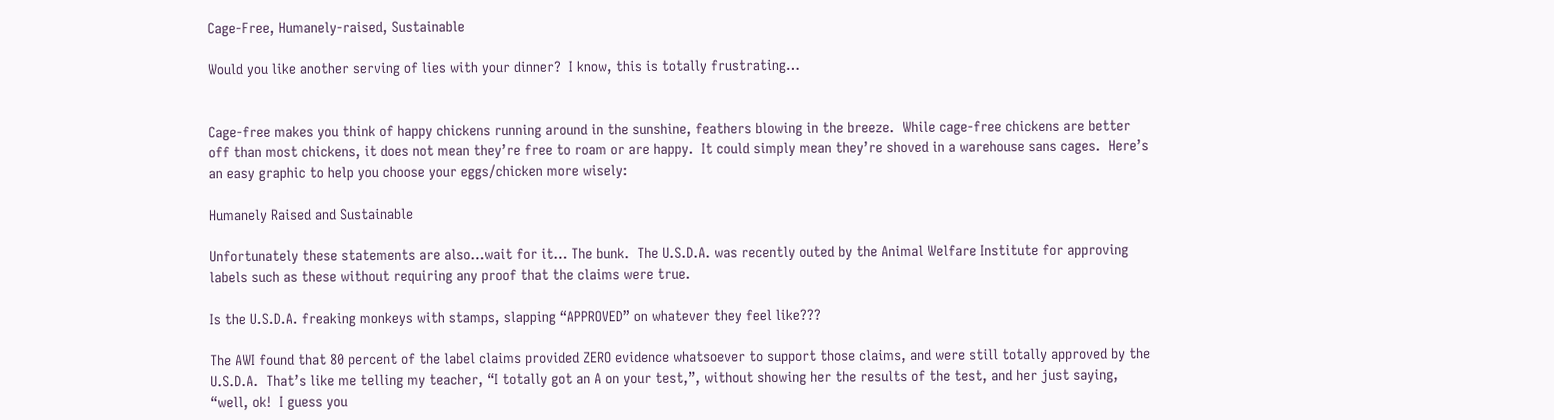Cage-Free, Humanely-raised, Sustainable

Would you like another serving of lies with your dinner?  I know, this is totally frustrating…


Cage-free makes you think of happy chickens running around in the sunshine, feathers blowing in the breeze.  While cage-free chickens are better off than most chickens, it does not mean they’re free to roam or are happy.  It could simply mean they’re shoved in a warehouse sans cages.  Here’s an easy graphic to help you choose your eggs/chicken more wisely:

Humanely Raised and Sustainable

Unfortunately these statements are also…wait for it… The bunk.  The U.S.D.A. was recently outed by the Animal Welfare Institute for approving labels such as these without requiring any proof that the claims were true.

Is the U.S.D.A. freaking monkeys with stamps, slapping “APPROVED” on whatever they feel like???

The AWI found that 80 percent of the label claims provided ZERO evidence whatsoever to support those claims, and were still totally approved by the U.S.D.A.  That’s like me telling my teacher, “I totally got an A on your test,”, without showing her the results of the test, and her just saying, “well, ok!  I guess you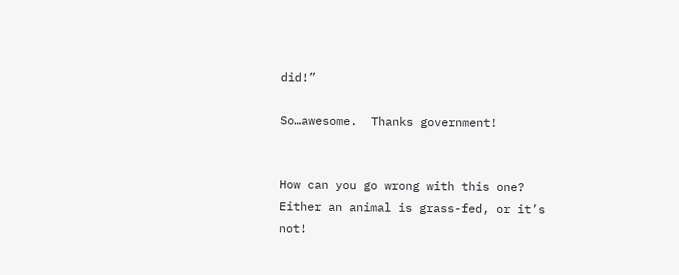did!”

So…awesome.  Thanks government!


How can you go wrong with this one?  Either an animal is grass-fed, or it’s not!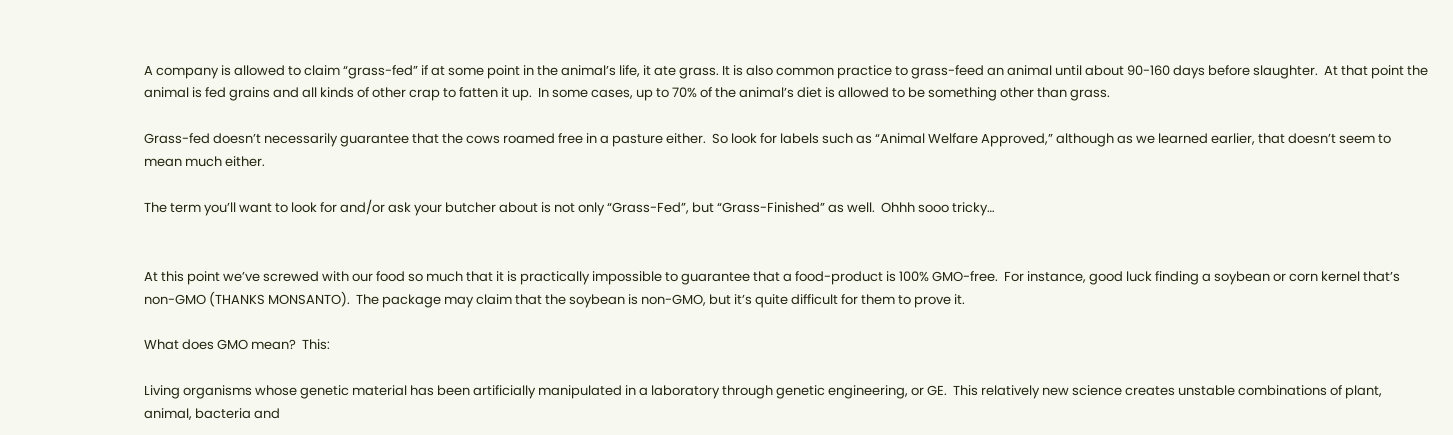A company is allowed to claim “grass-fed” if at some point in the animal’s life, it ate grass. It is also common practice to grass-feed an animal until about 90-160 days before slaughter.  At that point the animal is fed grains and all kinds of other crap to fatten it up.  In some cases, up to 70% of the animal’s diet is allowed to be something other than grass.

Grass-fed doesn’t necessarily guarantee that the cows roamed free in a pasture either.  So look for labels such as “Animal Welfare Approved,” although as we learned earlier, that doesn’t seem to mean much either.

The term you’ll want to look for and/or ask your butcher about is not only “Grass-Fed”, but “Grass-Finished” as well.  Ohhh sooo tricky…


At this point we’ve screwed with our food so much that it is practically impossible to guarantee that a food-product is 100% GMO-free.  For instance, good luck finding a soybean or corn kernel that’s non-GMO (THANKS MONSANTO).  The package may claim that the soybean is non-GMO, but it’s quite difficult for them to prove it.

What does GMO mean?  This:

Living organisms whose genetic material has been artificially manipulated in a laboratory through genetic engineering, or GE.  This relatively new science creates unstable combinations of plant, animal, bacteria and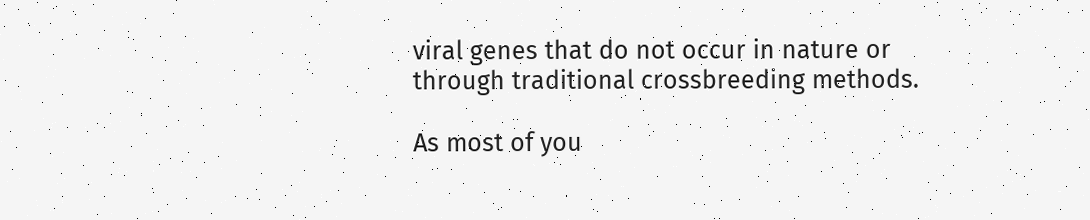viral genes that do not occur in nature or through traditional crossbreeding methods.

As most of you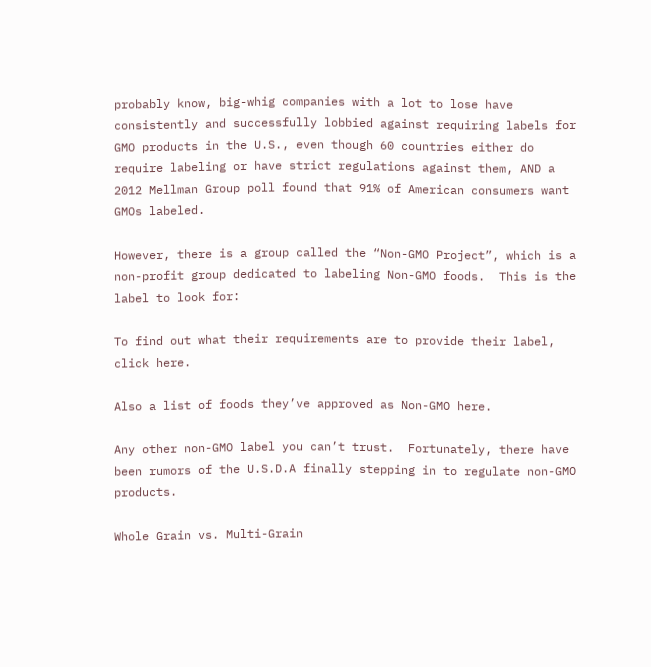probably know, big-whig companies with a lot to lose have consistently and successfully lobbied against requiring labels for GMO products in the U.S., even though 60 countries either do require labeling or have strict regulations against them, AND a 2012 Mellman Group poll found that 91% of American consumers want GMOs labeled.

However, there is a group called the “Non-GMO Project”, which is a non-profit group dedicated to labeling Non-GMO foods.  This is the label to look for:

To find out what their requirements are to provide their label, click here.

Also a list of foods they’ve approved as Non-GMO here.

Any other non-GMO label you can’t trust.  Fortunately, there have been rumors of the U.S.D.A finally stepping in to regulate non-GMO products.

Whole Grain vs. Multi-Grain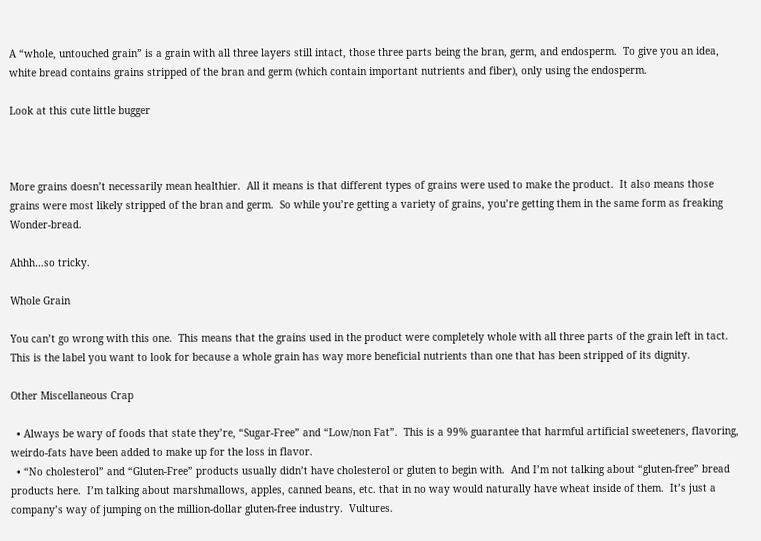A “whole, untouched grain” is a grain with all three layers still intact, those three parts being the bran, germ, and endosperm.  To give you an idea, white bread contains grains stripped of the bran and germ (which contain important nutrients and fiber), only using the endosperm.

Look at this cute little bugger



More grains doesn’t necessarily mean healthier.  All it means is that different types of grains were used to make the product.  It also means those grains were most likely stripped of the bran and germ.  So while you’re getting a variety of grains, you’re getting them in the same form as freaking Wonder-bread.

Ahhh…so tricky.

Whole Grain

You can’t go wrong with this one.  This means that the grains used in the product were completely whole with all three parts of the grain left in tact.  This is the label you want to look for because a whole grain has way more beneficial nutrients than one that has been stripped of its dignity.

Other Miscellaneous Crap

  • Always be wary of foods that state they’re, “Sugar-Free” and “Low/non Fat”.  This is a 99% guarantee that harmful artificial sweeteners, flavoring, weirdo-fats have been added to make up for the loss in flavor.
  • “No cholesterol” and “Gluten-Free” products usually didn’t have cholesterol or gluten to begin with.  And I’m not talking about “gluten-free” bread products here.  I’m talking about marshmallows, apples, canned beans, etc. that in no way would naturally have wheat inside of them.  It’s just a company’s way of jumping on the million-dollar gluten-free industry.  Vultures.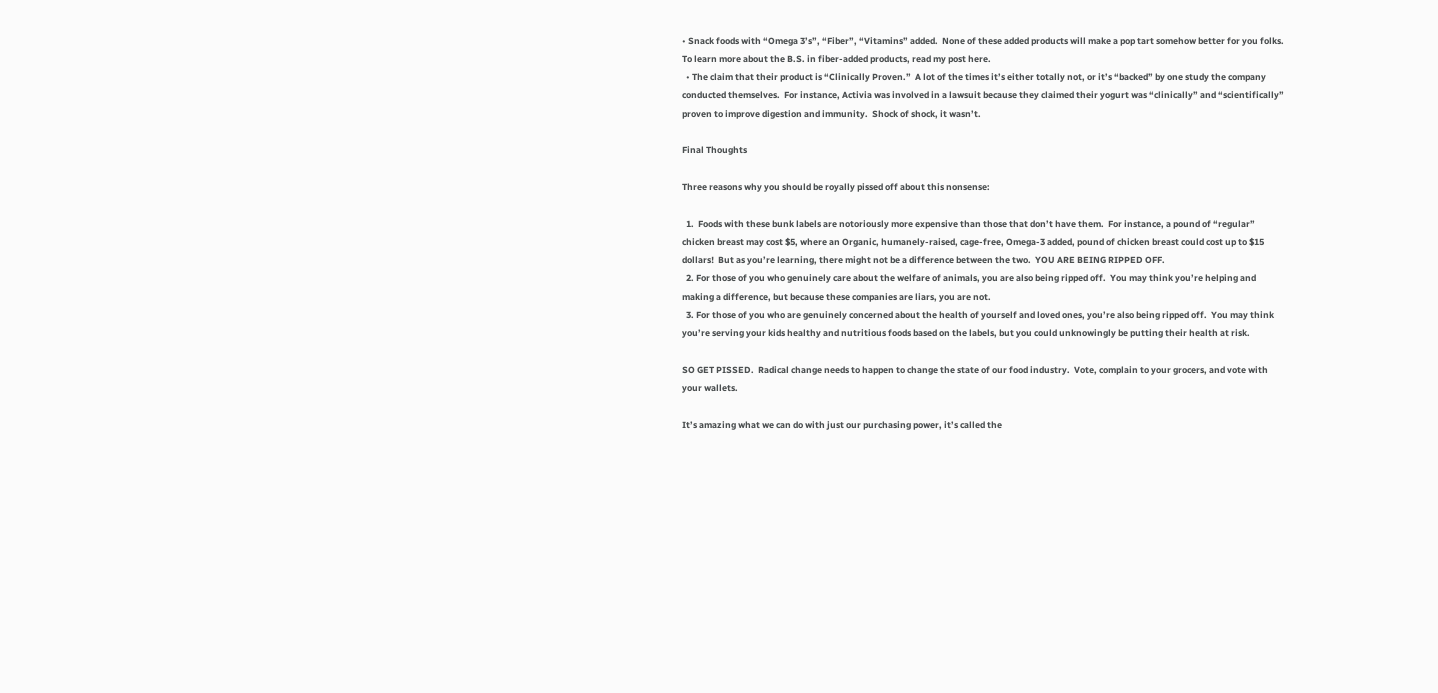• Snack foods with “Omega 3’s”, “Fiber”, “Vitamins” added.  None of these added products will make a pop tart somehow better for you folks.  To learn more about the B.S. in fiber-added products, read my post here.
  • The claim that their product is “Clinically Proven.”  A lot of the times it’s either totally not, or it’s “backed” by one study the company conducted themselves.  For instance, Activia was involved in a lawsuit because they claimed their yogurt was “clinically” and “scientifically” proven to improve digestion and immunity.  Shock of shock, it wasn’t.

Final Thoughts

Three reasons why you should be royally pissed off about this nonsense:

  1.  Foods with these bunk labels are notoriously more expensive than those that don’t have them.  For instance, a pound of “regular” chicken breast may cost $5, where an Organic, humanely-raised, cage-free, Omega-3 added, pound of chicken breast could cost up to $15 dollars!  But as you’re learning, there might not be a difference between the two.  YOU ARE BEING RIPPED OFF.
  2. For those of you who genuinely care about the welfare of animals, you are also being ripped off.  You may think you’re helping and making a difference, but because these companies are liars, you are not.
  3. For those of you who are genuinely concerned about the health of yourself and loved ones, you’re also being ripped off.  You may think you’re serving your kids healthy and nutritious foods based on the labels, but you could unknowingly be putting their health at risk.

SO GET PISSED.  Radical change needs to happen to change the state of our food industry.  Vote, complain to your grocers, and vote with your wallets.

It’s amazing what we can do with just our purchasing power, it’s called the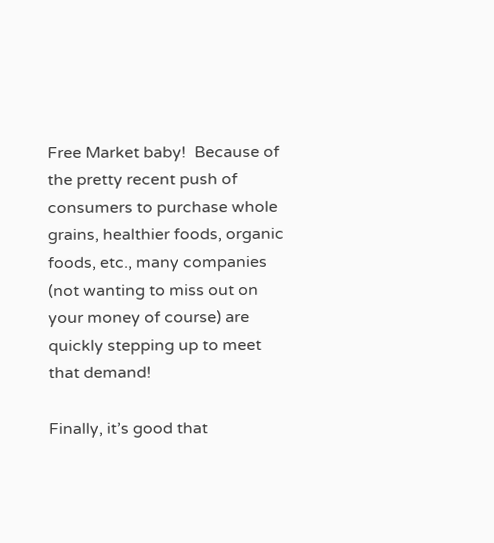Free Market baby!  Because of the pretty recent push of consumers to purchase whole grains, healthier foods, organic foods, etc., many companies (not wanting to miss out on your money of course) are quickly stepping up to meet that demand!

Finally, it’s good that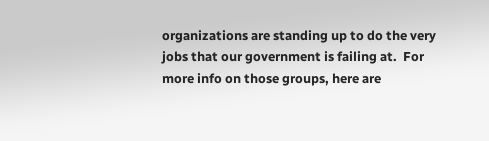organizations are standing up to do the very jobs that our government is failing at.  For more info on those groups, here are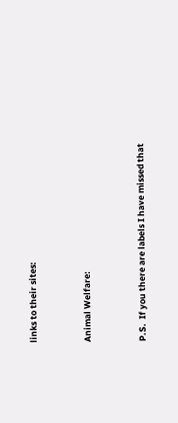links to their sites:


Animal Welfare:


P.S.  If you there are labels I have missed that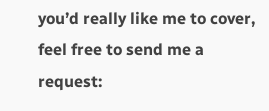you’d really like me to cover, feel free to send me a request: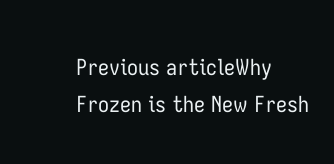Previous articleWhy Frozen is the New Fresh